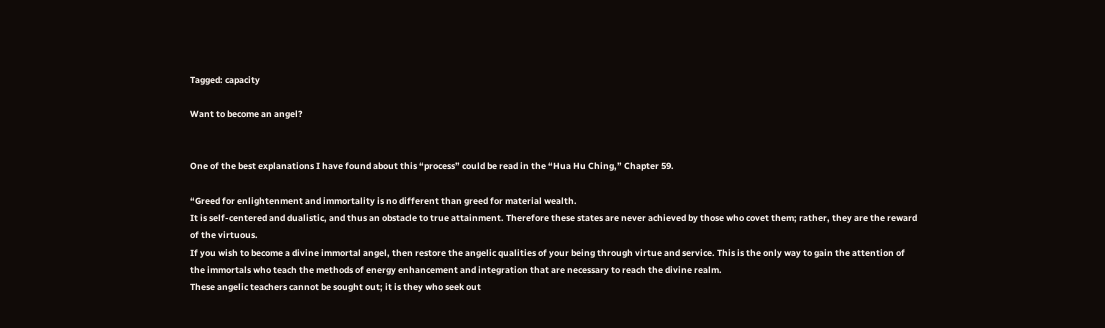Tagged: capacity

Want to become an angel?


One of the best explanations I have found about this “process” could be read in the “Hua Hu Ching,” Chapter 59.

“Greed for enlightenment and immortality is no different than greed for material wealth.
It is self-centered and dualistic, and thus an obstacle to true attainment. Therefore these states are never achieved by those who covet them; rather, they are the reward of the virtuous.
If you wish to become a divine immortal angel, then restore the angelic qualities of your being through virtue and service. This is the only way to gain the attention of the immortals who teach the methods of energy enhancement and integration that are necessary to reach the divine realm.
These angelic teachers cannot be sought out; it is they who seek out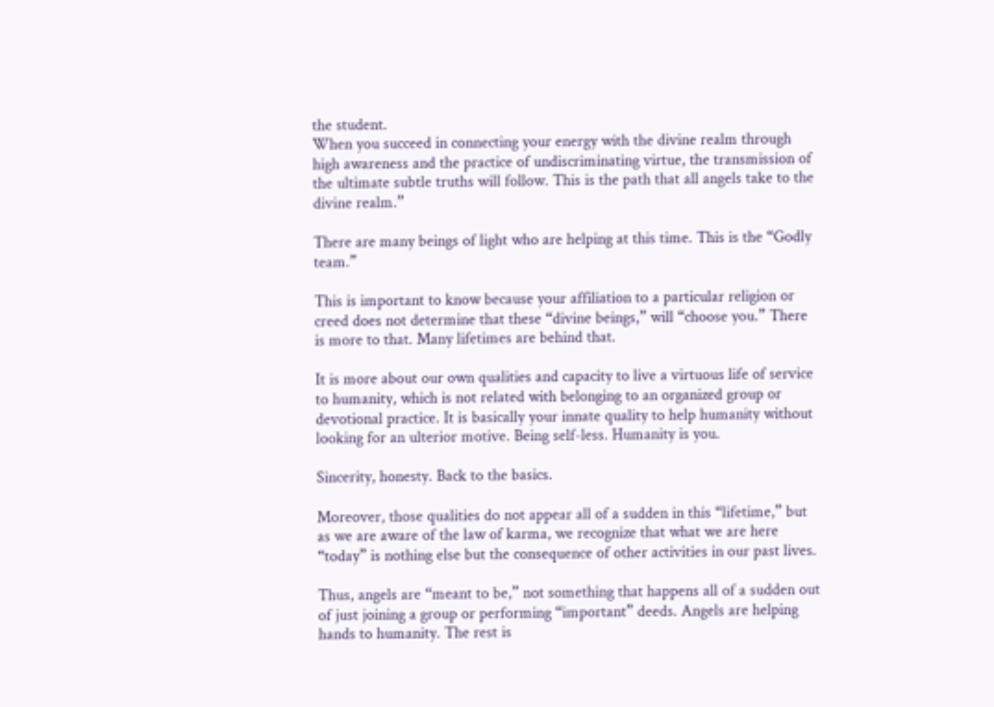the student.
When you succeed in connecting your energy with the divine realm through high awareness and the practice of undiscriminating virtue, the transmission of the ultimate subtle truths will follow. This is the path that all angels take to the divine realm.”

There are many beings of light who are helping at this time. This is the “Godly team.”

This is important to know because your affiliation to a particular religion or creed does not determine that these “divine beings,” will “choose you.” There is more to that. Many lifetimes are behind that.

It is more about our own qualities and capacity to live a virtuous life of service to humanity, which is not related with belonging to an organized group or devotional practice. It is basically your innate quality to help humanity without looking for an ulterior motive. Being self-less. Humanity is you.

Sincerity, honesty. Back to the basics.

Moreover, those qualities do not appear all of a sudden in this “lifetime,” but as we are aware of the law of karma, we recognize that what we are here “today” is nothing else but the consequence of other activities in our past lives.

Thus, angels are “meant to be,” not something that happens all of a sudden out of just joining a group or performing “important” deeds. Angels are helping hands to humanity. The rest is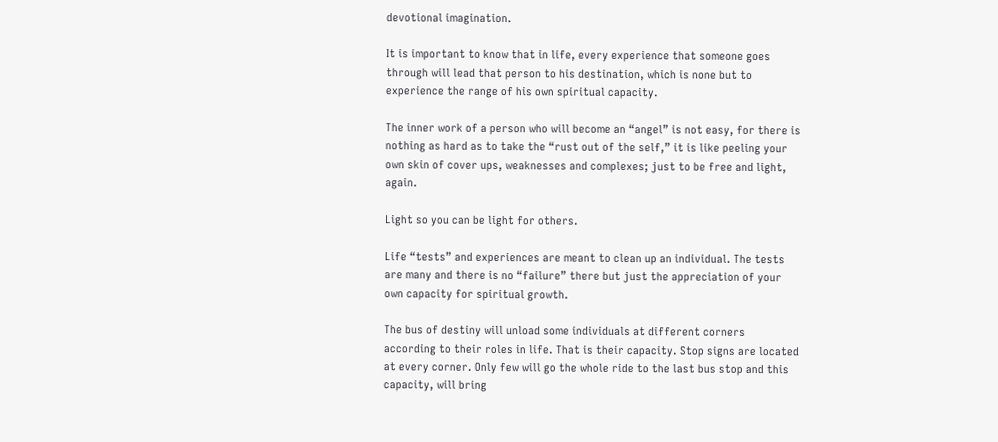devotional imagination.

It is important to know that in life, every experience that someone goes through will lead that person to his destination, which is none but to experience the range of his own spiritual capacity.

The inner work of a person who will become an “angel” is not easy, for there is nothing as hard as to take the “rust out of the self,” it is like peeling your own skin of cover ups, weaknesses and complexes; just to be free and light, again.

Light so you can be light for others.

Life “tests” and experiences are meant to clean up an individual. The tests are many and there is no “failure” there but just the appreciation of your own capacity for spiritual growth.

The bus of destiny will unload some individuals at different corners according to their roles in life. That is their capacity. Stop signs are located at every corner. Only few will go the whole ride to the last bus stop and this capacity, will bring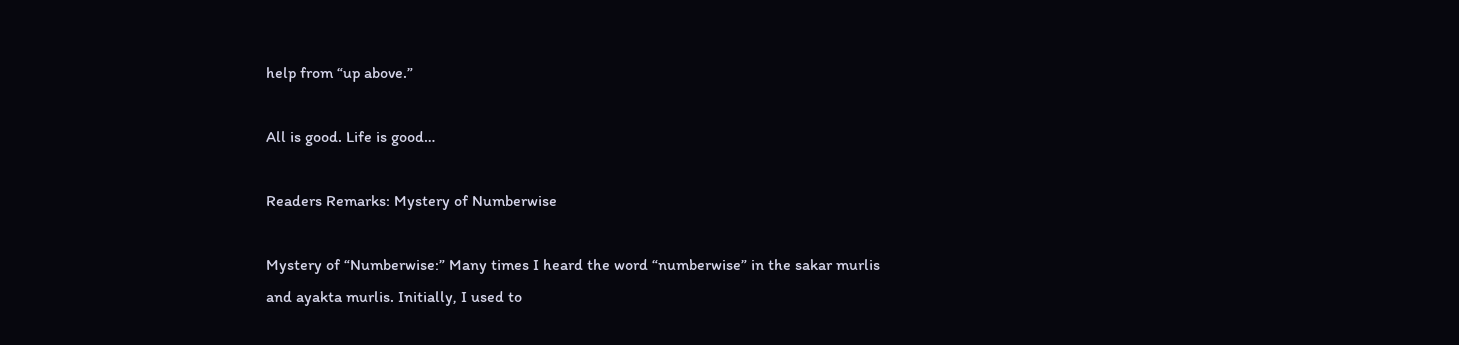help from “up above.”

All is good. Life is good…

Readers Remarks: Mystery of Numberwise

Mystery of “Numberwise:” Many times I heard the word “numberwise” in the sakar murlis and ayakta murlis. Initially, I used to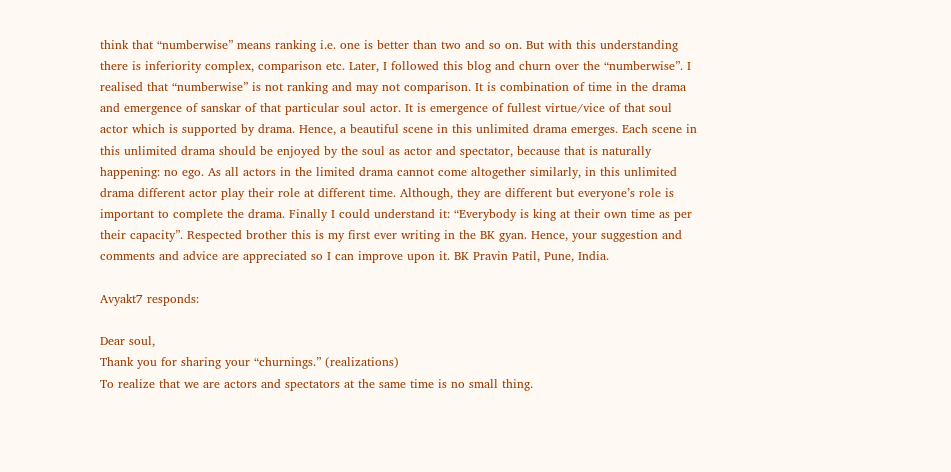think that “numberwise” means ranking i.e. one is better than two and so on. But with this understanding there is inferiority complex, comparison etc. Later, I followed this blog and churn over the “numberwise”. I realised that “numberwise” is not ranking and may not comparison. It is combination of time in the drama and emergence of sanskar of that particular soul actor. It is emergence of fullest virtue/vice of that soul actor which is supported by drama. Hence, a beautiful scene in this unlimited drama emerges. Each scene in this unlimited drama should be enjoyed by the soul as actor and spectator, because that is naturally happening: no ego. As all actors in the limited drama cannot come altogether similarly, in this unlimited drama different actor play their role at different time. Although, they are different but everyone’s role is important to complete the drama. Finally I could understand it: “Everybody is king at their own time as per their capacity”. Respected brother this is my first ever writing in the BK gyan. Hence, your suggestion and comments and advice are appreciated so I can improve upon it. BK Pravin Patil, Pune, India.

Avyakt7 responds:

Dear soul,
Thank you for sharing your “churnings.” (realizations)
To realize that we are actors and spectators at the same time is no small thing.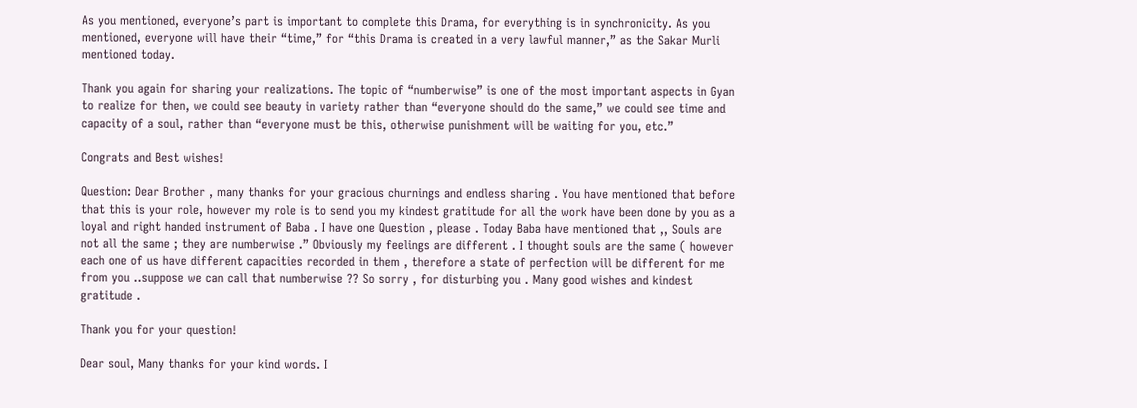As you mentioned, everyone’s part is important to complete this Drama, for everything is in synchronicity. As you mentioned, everyone will have their “time,” for “this Drama is created in a very lawful manner,” as the Sakar Murli mentioned today.

Thank you again for sharing your realizations. The topic of “numberwise” is one of the most important aspects in Gyan to realize for then, we could see beauty in variety rather than “everyone should do the same,” we could see time and capacity of a soul, rather than “everyone must be this, otherwise punishment will be waiting for you, etc.”

Congrats and Best wishes!

Question: Dear Brother , many thanks for your gracious churnings and endless sharing . You have mentioned that before that this is your role, however my role is to send you my kindest gratitude for all the work have been done by you as a loyal and right handed instrument of Baba . I have one Question , please . Today Baba have mentioned that ,, Souls are not all the same ; they are numberwise .” Obviously my feelings are different . I thought souls are the same ( however each one of us have different capacities recorded in them , therefore a state of perfection will be different for me from you ..suppose we can call that numberwise ?? So sorry , for disturbing you . Many good wishes and kindest gratitude .

Thank you for your question!

Dear soul, Many thanks for your kind words. I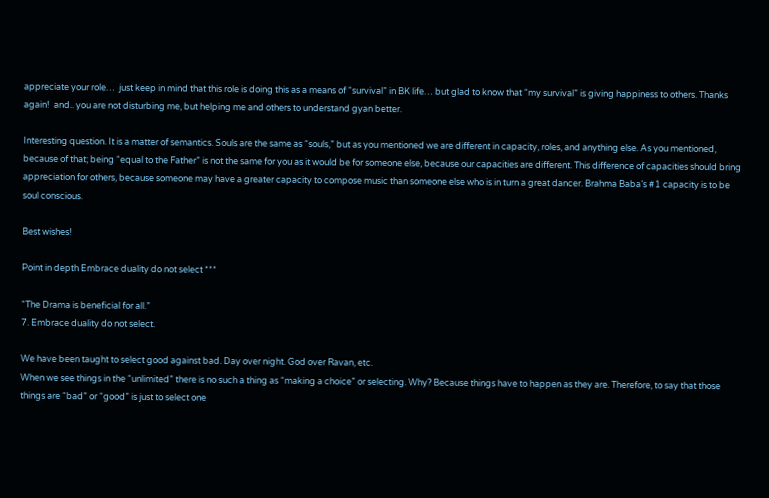appreciate your role…  just keep in mind that this role is doing this as a means of “survival” in BK life… but glad to know that “my survival” is giving happiness to others. Thanks again!  and.. you are not disturbing me, but helping me and others to understand gyan better.

Interesting question. It is a matter of semantics. Souls are the same as “souls,” but as you mentioned we are different in capacity, roles, and anything else. As you mentioned, because of that; being “equal to the Father” is not the same for you as it would be for someone else, because our capacities are different. This difference of capacities should bring appreciation for others, because someone may have a greater capacity to compose music than someone else who is in turn a great dancer. Brahma Baba’s #1 capacity is to be soul conscious.

Best wishes!

Point in depth Embrace duality do not select ***

“The Drama is beneficial for all.”
7. Embrace duality do not select.

We have been taught to select good against bad. Day over night. God over Ravan, etc.
When we see things in the “unlimited” there is no such a thing as “making a choice” or selecting. Why? Because things have to happen as they are. Therefore, to say that those things are “bad” or “good” is just to select one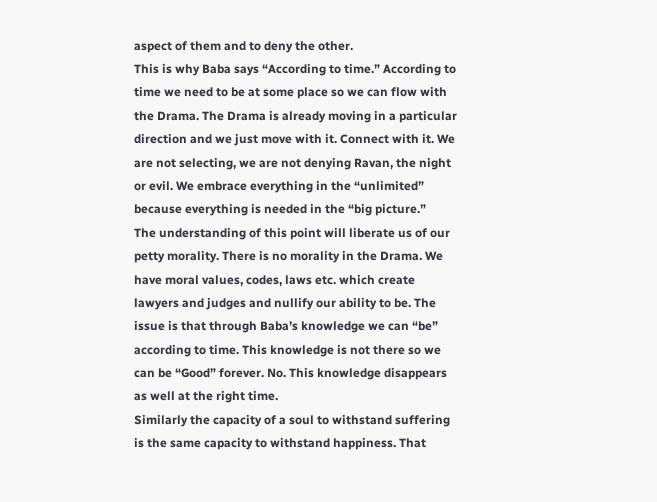aspect of them and to deny the other.
This is why Baba says “According to time.” According to time we need to be at some place so we can flow with the Drama. The Drama is already moving in a particular direction and we just move with it. Connect with it. We are not selecting, we are not denying Ravan, the night or evil. We embrace everything in the “unlimited” because everything is needed in the “big picture.”
The understanding of this point will liberate us of our petty morality. There is no morality in the Drama. We have moral values, codes, laws etc. which create lawyers and judges and nullify our ability to be. The issue is that through Baba’s knowledge we can “be” according to time. This knowledge is not there so we can be “Good” forever. No. This knowledge disappears as well at the right time.
Similarly the capacity of a soul to withstand suffering is the same capacity to withstand happiness. That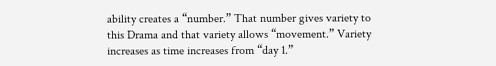ability creates a “number.” That number gives variety to this Drama and that variety allows “movement.” Variety increases as time increases from “day 1.”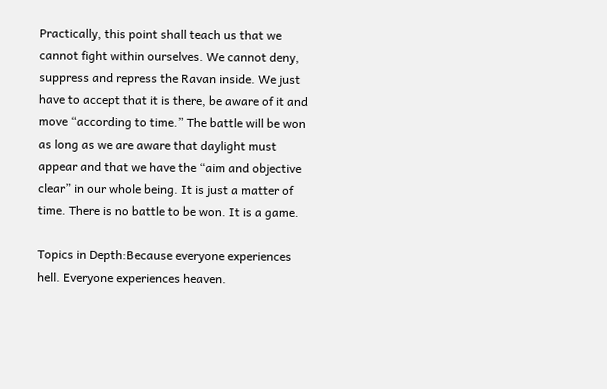Practically, this point shall teach us that we cannot fight within ourselves. We cannot deny, suppress and repress the Ravan inside. We just have to accept that it is there, be aware of it and move “according to time.” The battle will be won as long as we are aware that daylight must appear and that we have the “aim and objective clear” in our whole being. It is just a matter of time. There is no battle to be won. It is a game.

Topics in Depth:Because everyone experiences hell. Everyone experiences heaven.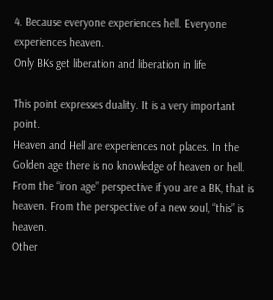4. Because everyone experiences hell. Everyone experiences heaven.
Only BKs get liberation and liberation in life

This point expresses duality. It is a very important point.
Heaven and Hell are experiences not places. In the Golden age there is no knowledge of heaven or hell. From the “iron age” perspective if you are a BK, that is heaven. From the perspective of a new soul, “this” is heaven.
Other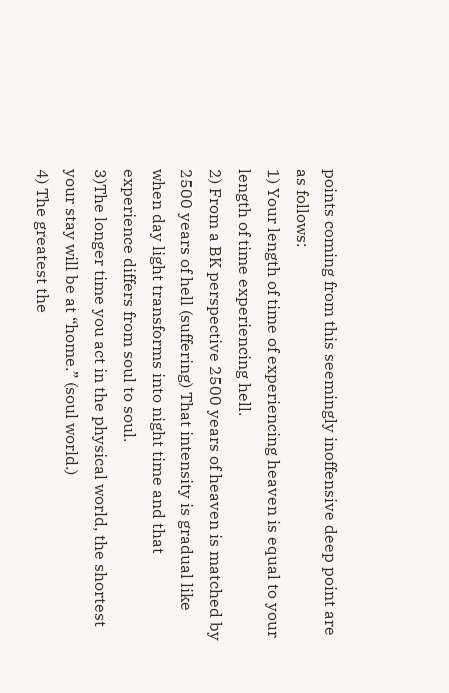points coming from this seemingly inoffensive deep point are as follows:
1) Your length of time of experiencing heaven is equal to your length of time experiencing hell.
2) From a BK perspective 2500 years of heaven is matched by 2500 years of hell (suffering) That intensity is gradual like when day light transforms into night time and that experience differs from soul to soul.
3)The longer time you act in the physical world, the shortest your stay will be at “home.” (soul world.)
4) The greatest the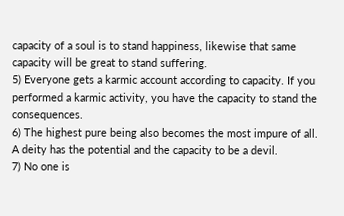capacity of a soul is to stand happiness, likewise that same capacity will be great to stand suffering.
5) Everyone gets a karmic account according to capacity. If you performed a karmic activity, you have the capacity to stand the consequences.
6) The highest pure being also becomes the most impure of all. A deity has the potential and the capacity to be a devil.
7) No one is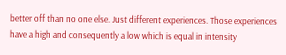better off than no one else. Just different experiences. Those experiences have a high and consequently a low which is equal in intensity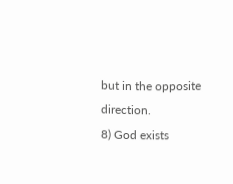but in the opposite direction.
8) God exists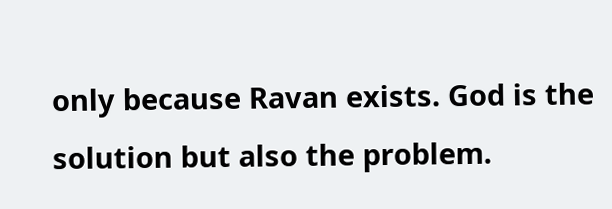only because Ravan exists. God is the solution but also the problem.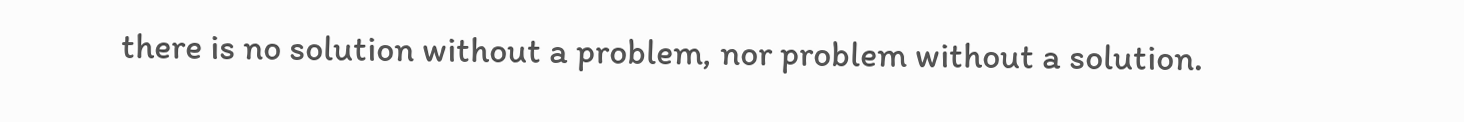there is no solution without a problem, nor problem without a solution.